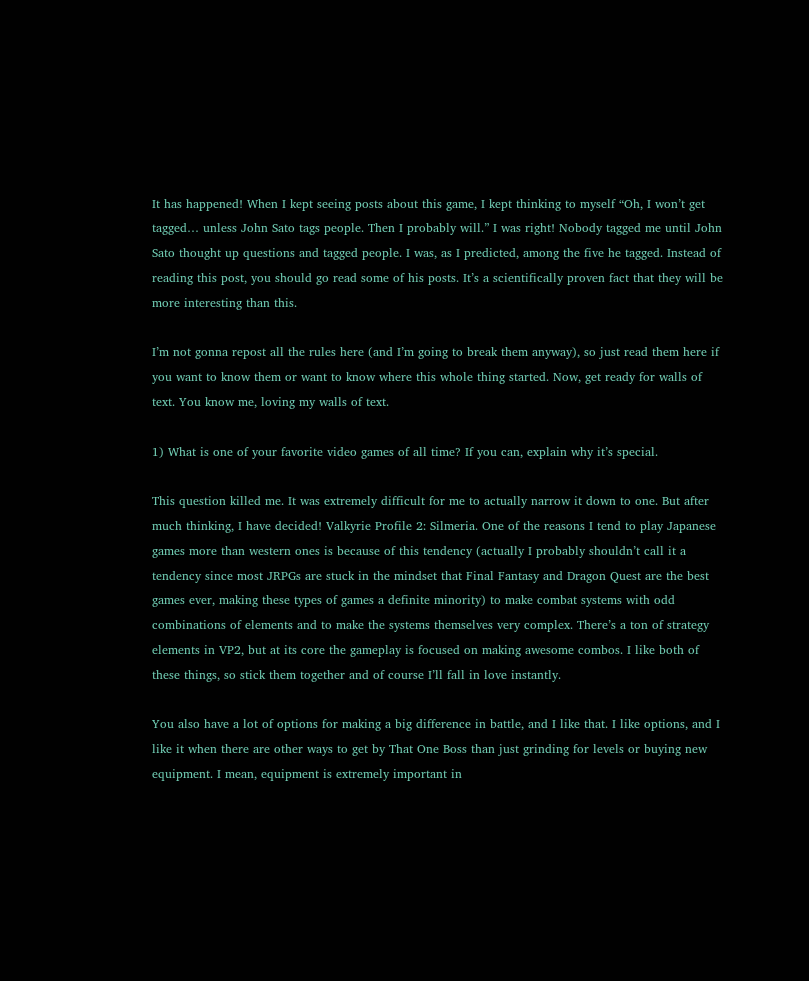It has happened! When I kept seeing posts about this game, I kept thinking to myself “Oh, I won’t get tagged… unless John Sato tags people. Then I probably will.” I was right! Nobody tagged me until John Sato thought up questions and tagged people. I was, as I predicted, among the five he tagged. Instead of reading this post, you should go read some of his posts. It’s a scientifically proven fact that they will be more interesting than this.

I’m not gonna repost all the rules here (and I’m going to break them anyway), so just read them here if you want to know them or want to know where this whole thing started. Now, get ready for walls of text. You know me, loving my walls of text.

1) What is one of your favorite video games of all time? If you can, explain why it’s special.

This question killed me. It was extremely difficult for me to actually narrow it down to one. But after much thinking, I have decided! Valkyrie Profile 2: Silmeria. One of the reasons I tend to play Japanese games more than western ones is because of this tendency (actually I probably shouldn’t call it a tendency since most JRPGs are stuck in the mindset that Final Fantasy and Dragon Quest are the best games ever, making these types of games a definite minority) to make combat systems with odd combinations of elements and to make the systems themselves very complex. There’s a ton of strategy elements in VP2, but at its core the gameplay is focused on making awesome combos. I like both of these things, so stick them together and of course I’ll fall in love instantly.

You also have a lot of options for making a big difference in battle, and I like that. I like options, and I like it when there are other ways to get by That One Boss than just grinding for levels or buying new equipment. I mean, equipment is extremely important in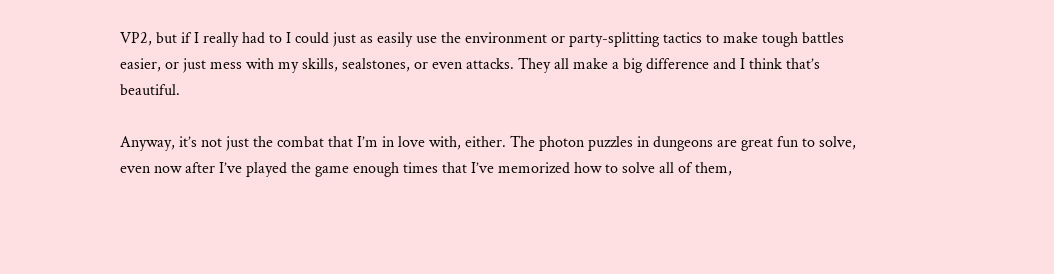VP2, but if I really had to I could just as easily use the environment or party-splitting tactics to make tough battles easier, or just mess with my skills, sealstones, or even attacks. They all make a big difference and I think that’s beautiful.

Anyway, it’s not just the combat that I’m in love with, either. The photon puzzles in dungeons are great fun to solve, even now after I’ve played the game enough times that I’ve memorized how to solve all of them,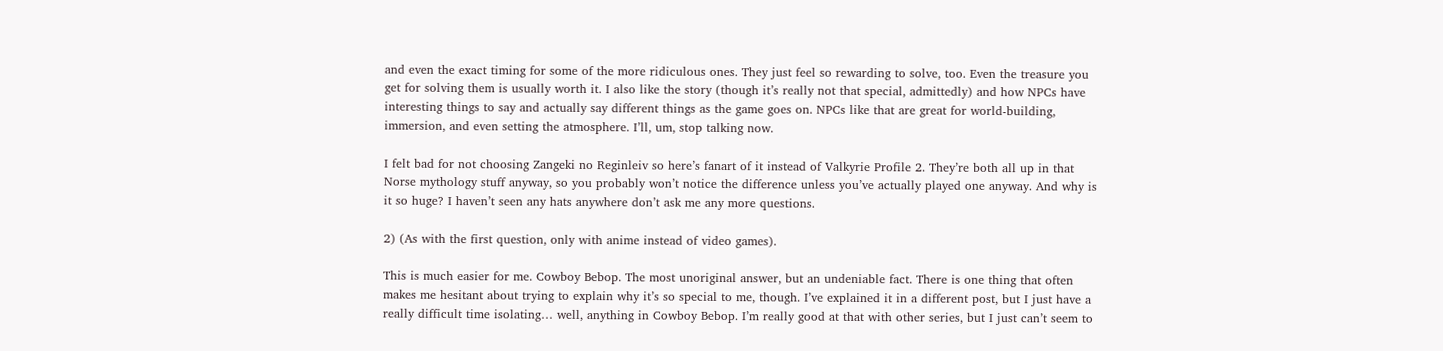and even the exact timing for some of the more ridiculous ones. They just feel so rewarding to solve, too. Even the treasure you get for solving them is usually worth it. I also like the story (though it’s really not that special, admittedly) and how NPCs have interesting things to say and actually say different things as the game goes on. NPCs like that are great for world-building, immersion, and even setting the atmosphere. I’ll, um, stop talking now.

I felt bad for not choosing Zangeki no Reginleiv so here’s fanart of it instead of Valkyrie Profile 2. They’re both all up in that Norse mythology stuff anyway, so you probably won’t notice the difference unless you’ve actually played one anyway. And why is it so huge? I haven’t seen any hats anywhere don’t ask me any more questions.

2) (As with the first question, only with anime instead of video games).

This is much easier for me. Cowboy Bebop. The most unoriginal answer, but an undeniable fact. There is one thing that often makes me hesitant about trying to explain why it’s so special to me, though. I’ve explained it in a different post, but I just have a really difficult time isolating… well, anything in Cowboy Bebop. I’m really good at that with other series, but I just can’t seem to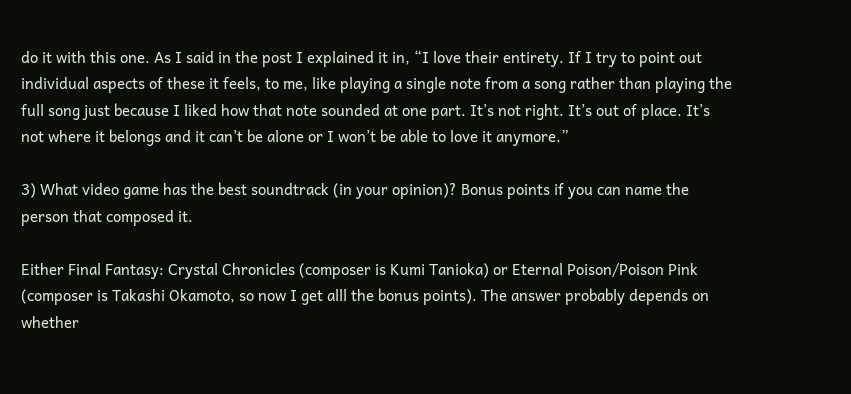do it with this one. As I said in the post I explained it in, “I love their entirety. If I try to point out individual aspects of these it feels, to me, like playing a single note from a song rather than playing the full song just because I liked how that note sounded at one part. It’s not right. It’s out of place. It’s not where it belongs and it can’t be alone or I won’t be able to love it anymore.”

3) What video game has the best soundtrack (in your opinion)? Bonus points if you can name the person that composed it.

Either Final Fantasy: Crystal Chronicles (composer is Kumi Tanioka) or Eternal Poison/Poison Pink (composer is Takashi Okamoto, so now I get alll the bonus points). The answer probably depends on whether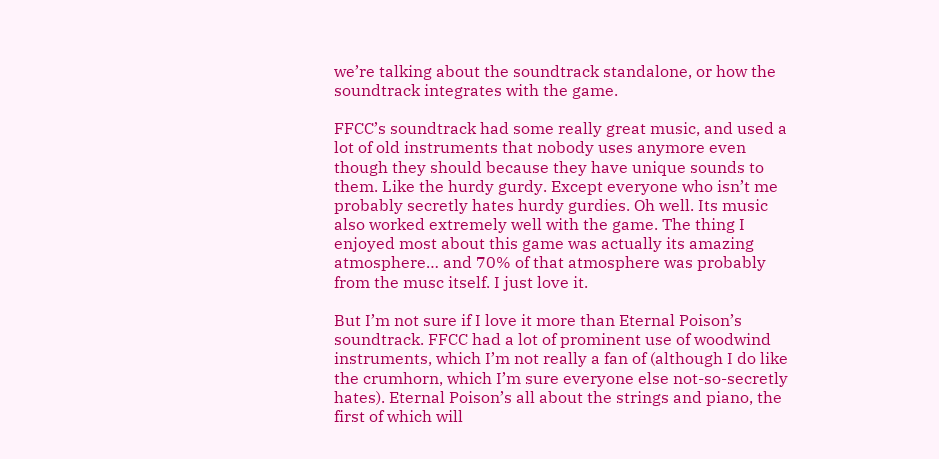we’re talking about the soundtrack standalone, or how the soundtrack integrates with the game.

FFCC’s soundtrack had some really great music, and used a lot of old instruments that nobody uses anymore even though they should because they have unique sounds to them. Like the hurdy gurdy. Except everyone who isn’t me probably secretly hates hurdy gurdies. Oh well. Its music also worked extremely well with the game. The thing I enjoyed most about this game was actually its amazing atmosphere… and 70% of that atmosphere was probably from the musc itself. I just love it.

But I’m not sure if I love it more than Eternal Poison’s soundtrack. FFCC had a lot of prominent use of woodwind instruments, which I’m not really a fan of (although I do like the crumhorn, which I’m sure everyone else not-so-secretly hates). Eternal Poison’s all about the strings and piano, the first of which will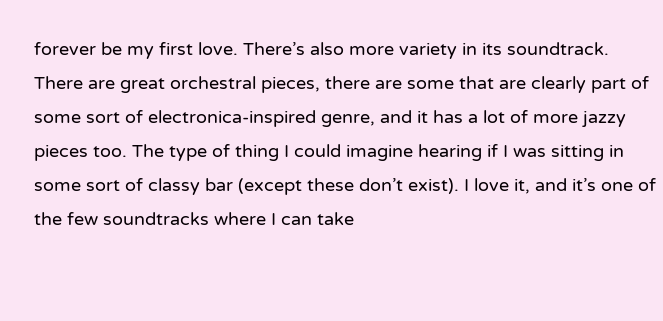forever be my first love. There’s also more variety in its soundtrack. There are great orchestral pieces, there are some that are clearly part of some sort of electronica-inspired genre, and it has a lot of more jazzy pieces too. The type of thing I could imagine hearing if I was sitting in some sort of classy bar (except these don’t exist). I love it, and it’s one of the few soundtracks where I can take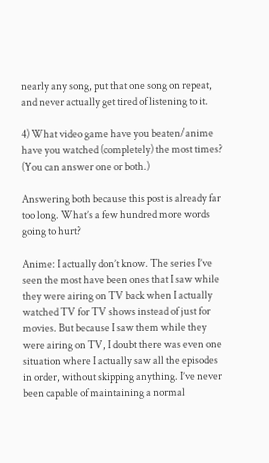nearly any song, put that one song on repeat, and never actually get tired of listening to it.

4) What video game have you beaten/anime have you watched (completely) the most times? (You can answer one or both.)

Answering both because this post is already far too long. What’s a few hundred more words going to hurt?

Anime: I actually don’t know. The series I’ve seen the most have been ones that I saw while they were airing on TV back when I actually watched TV for TV shows instead of just for movies. But because I saw them while they were airing on TV, I doubt there was even one situation where I actually saw all the episodes in order, without skipping anything. I’ve never been capable of maintaining a normal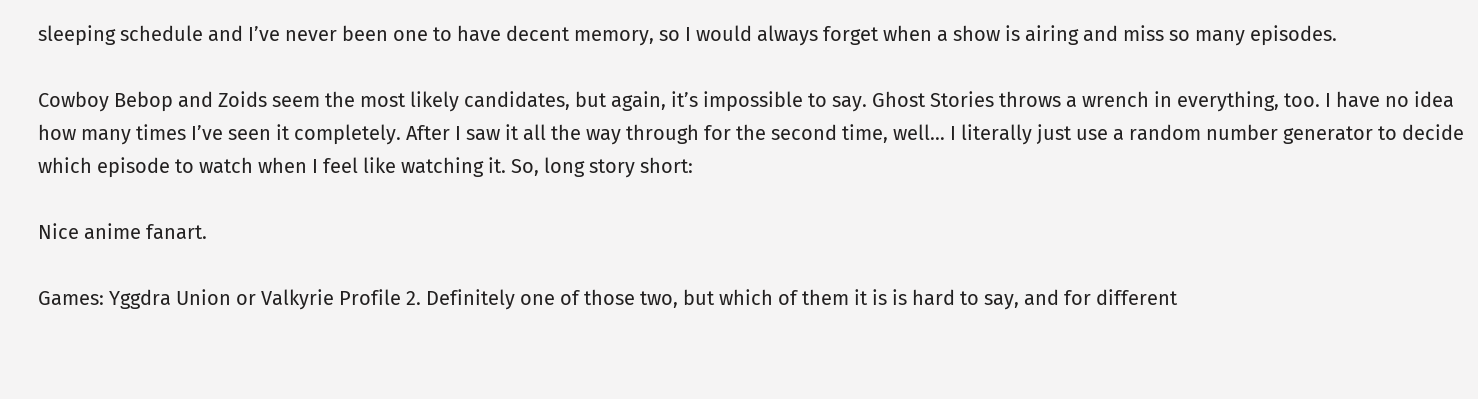sleeping schedule and I’ve never been one to have decent memory, so I would always forget when a show is airing and miss so many episodes.

Cowboy Bebop and Zoids seem the most likely candidates, but again, it’s impossible to say. Ghost Stories throws a wrench in everything, too. I have no idea how many times I’ve seen it completely. After I saw it all the way through for the second time, well… I literally just use a random number generator to decide which episode to watch when I feel like watching it. So, long story short:

Nice anime fanart.

Games: Yggdra Union or Valkyrie Profile 2. Definitely one of those two, but which of them it is is hard to say, and for different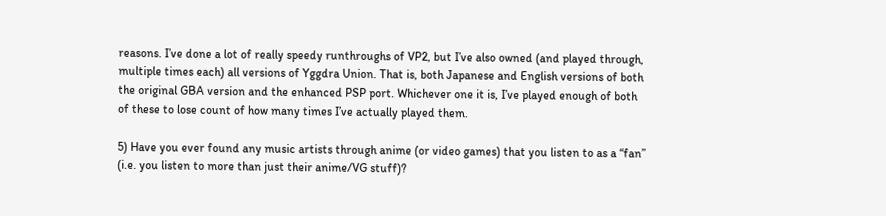reasons. I’ve done a lot of really speedy runthroughs of VP2, but I’ve also owned (and played through, multiple times each) all versions of Yggdra Union. That is, both Japanese and English versions of both the original GBA version and the enhanced PSP port. Whichever one it is, I’ve played enough of both of these to lose count of how many times I’ve actually played them.

5) Have you ever found any music artists through anime (or video games) that you listen to as a “fan” (i.e. you listen to more than just their anime/VG stuff)?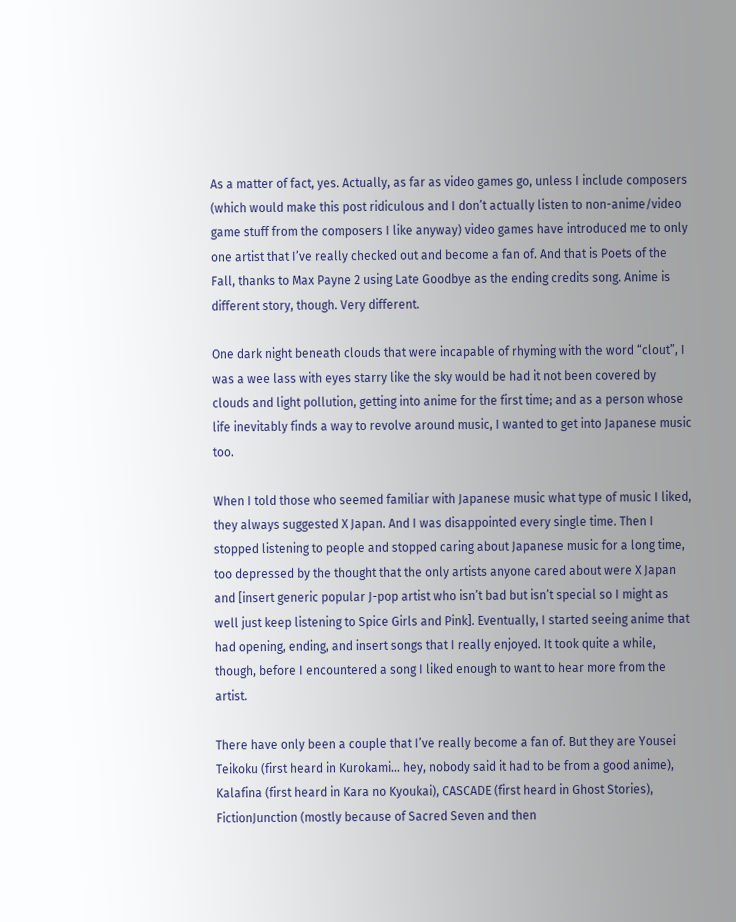As a matter of fact, yes. Actually, as far as video games go, unless I include composers (which would make this post ridiculous and I don’t actually listen to non-anime/video game stuff from the composers I like anyway) video games have introduced me to only one artist that I’ve really checked out and become a fan of. And that is Poets of the Fall, thanks to Max Payne 2 using Late Goodbye as the ending credits song. Anime is different story, though. Very different.

One dark night beneath clouds that were incapable of rhyming with the word “clout”, I was a wee lass with eyes starry like the sky would be had it not been covered by clouds and light pollution, getting into anime for the first time; and as a person whose life inevitably finds a way to revolve around music, I wanted to get into Japanese music too.

When I told those who seemed familiar with Japanese music what type of music I liked, they always suggested X Japan. And I was disappointed every single time. Then I stopped listening to people and stopped caring about Japanese music for a long time, too depressed by the thought that the only artists anyone cared about were X Japan and [insert generic popular J-pop artist who isn’t bad but isn’t special so I might as well just keep listening to Spice Girls and Pink]. Eventually, I started seeing anime that had opening, ending, and insert songs that I really enjoyed. It took quite a while, though, before I encountered a song I liked enough to want to hear more from the artist.

There have only been a couple that I’ve really become a fan of. But they are Yousei Teikoku (first heard in Kurokami… hey, nobody said it had to be from a good anime), Kalafina (first heard in Kara no Kyoukai), CASCADE (first heard in Ghost Stories), FictionJunction (mostly because of Sacred Seven and then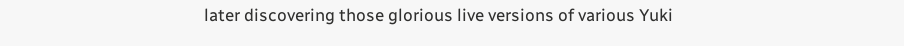later discovering those glorious live versions of various Yuki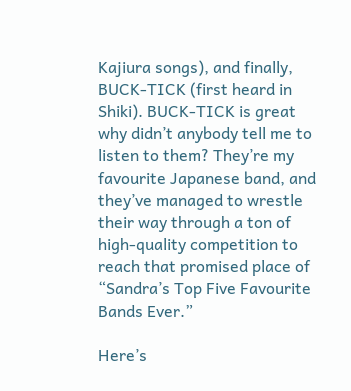Kajiura songs), and finally, BUCK-TICK (first heard in Shiki). BUCK-TICK is great why didn’t anybody tell me to listen to them? They’re my favourite Japanese band, and they’ve managed to wrestle their way through a ton of high-quality competition to reach that promised place of “Sandra’s Top Five Favourite Bands Ever.”

Here’s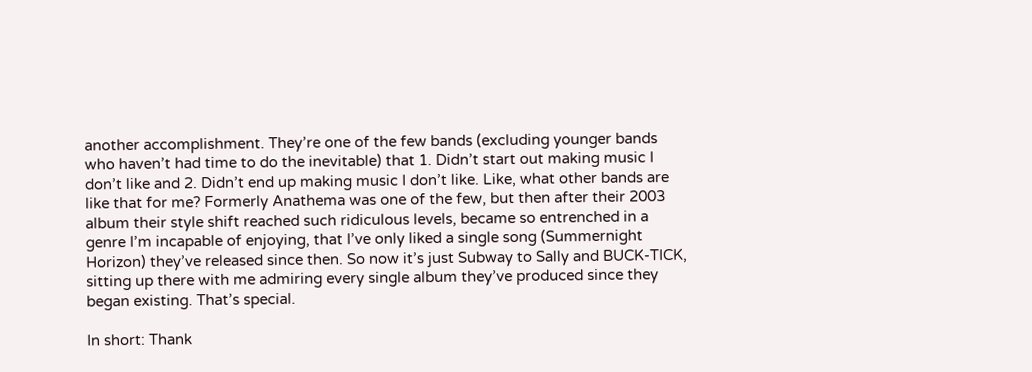another accomplishment. They’re one of the few bands (excluding younger bands who haven’t had time to do the inevitable) that 1. Didn’t start out making music I don’t like and 2. Didn’t end up making music I don’t like. Like, what other bands are like that for me? Formerly Anathema was one of the few, but then after their 2003 album their style shift reached such ridiculous levels, became so entrenched in a genre I’m incapable of enjoying, that I’ve only liked a single song (Summernight Horizon) they’ve released since then. So now it’s just Subway to Sally and BUCK-TICK, sitting up there with me admiring every single album they’ve produced since they began existing. That’s special.

In short: Thank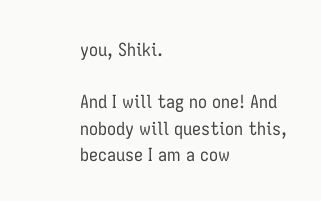you, Shiki.

And I will tag no one! And nobody will question this, because I am a cow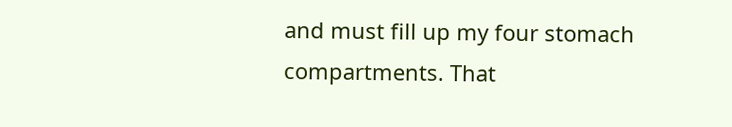and must fill up my four stomach compartments. That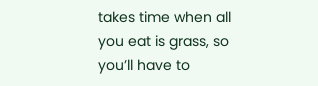takes time when all you eat is grass, so you’ll have to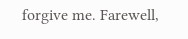forgive me. Farewell,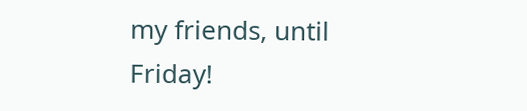my friends, until Friday!